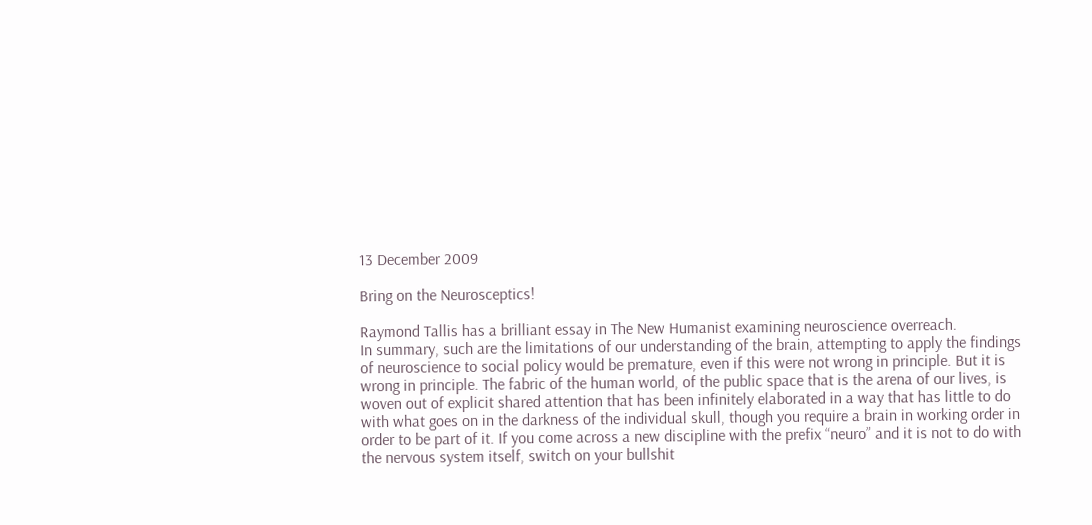13 December 2009

Bring on the Neurosceptics!

Raymond Tallis has a brilliant essay in The New Humanist examining neuroscience overreach.
In summary, such are the limitations of our understanding of the brain, attempting to apply the findings of neuroscience to social policy would be premature, even if this were not wrong in principle. But it is wrong in principle. The fabric of the human world, of the public space that is the arena of our lives, is woven out of explicit shared attention that has been infinitely elaborated in a way that has little to do with what goes on in the darkness of the individual skull, though you require a brain in working order in order to be part of it. If you come across a new discipline with the prefix “neuro” and it is not to do with the nervous system itself, switch on your bullshit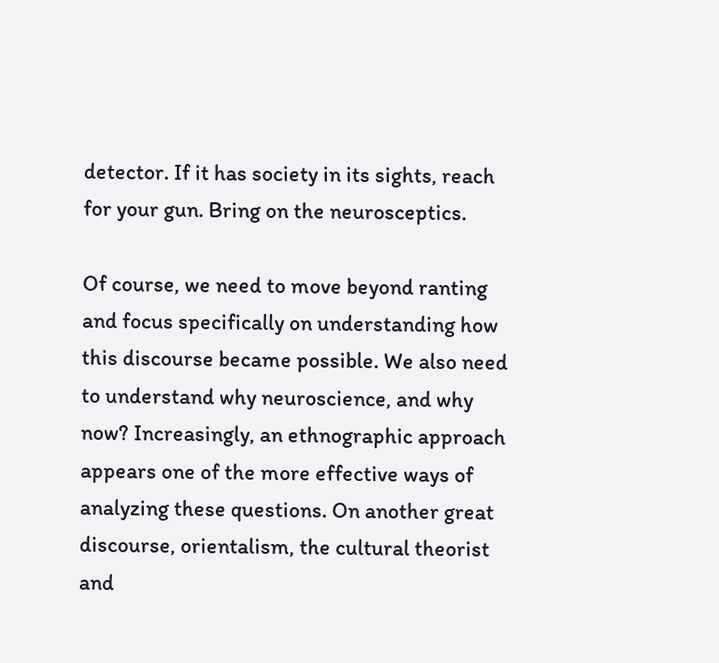detector. If it has society in its sights, reach for your gun. Bring on the neurosceptics.

Of course, we need to move beyond ranting and focus specifically on understanding how this discourse became possible. We also need to understand why neuroscience, and why now? Increasingly, an ethnographic approach appears one of the more effective ways of analyzing these questions. On another great discourse, orientalism, the cultural theorist and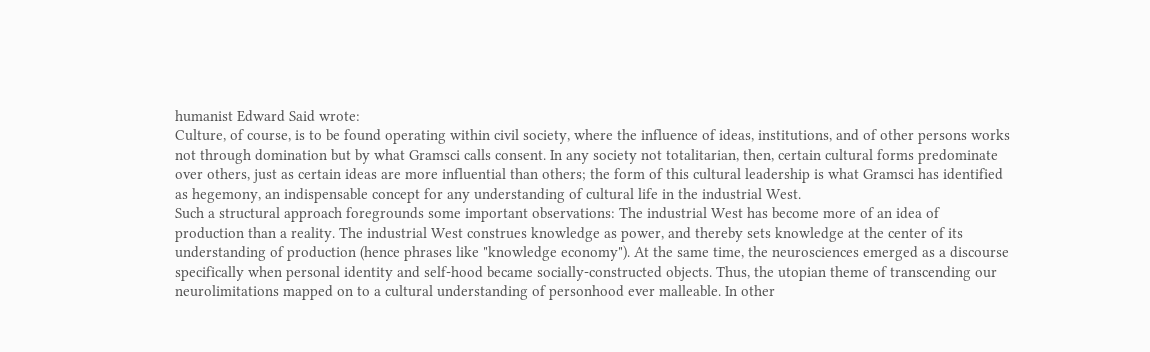humanist Edward Said wrote:
Culture, of course, is to be found operating within civil society, where the influence of ideas, institutions, and of other persons works not through domination but by what Gramsci calls consent. In any society not totalitarian, then, certain cultural forms predominate over others, just as certain ideas are more influential than others; the form of this cultural leadership is what Gramsci has identified as hegemony, an indispensable concept for any understanding of cultural life in the industrial West.
Such a structural approach foregrounds some important observations: The industrial West has become more of an idea of production than a reality. The industrial West construes knowledge as power, and thereby sets knowledge at the center of its understanding of production (hence phrases like "knowledge economy"). At the same time, the neurosciences emerged as a discourse specifically when personal identity and self-hood became socially-constructed objects. Thus, the utopian theme of transcending our neurolimitations mapped on to a cultural understanding of personhood ever malleable. In other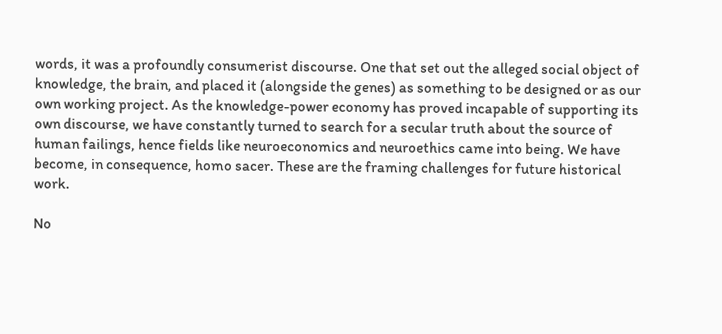words, it was a profoundly consumerist discourse. One that set out the alleged social object of knowledge, the brain, and placed it (alongside the genes) as something to be designed or as our own working project. As the knowledge-power economy has proved incapable of supporting its own discourse, we have constantly turned to search for a secular truth about the source of human failings, hence fields like neuroeconomics and neuroethics came into being. We have become, in consequence, homo sacer. These are the framing challenges for future historical work.

No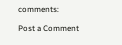comments:

Post a Comment